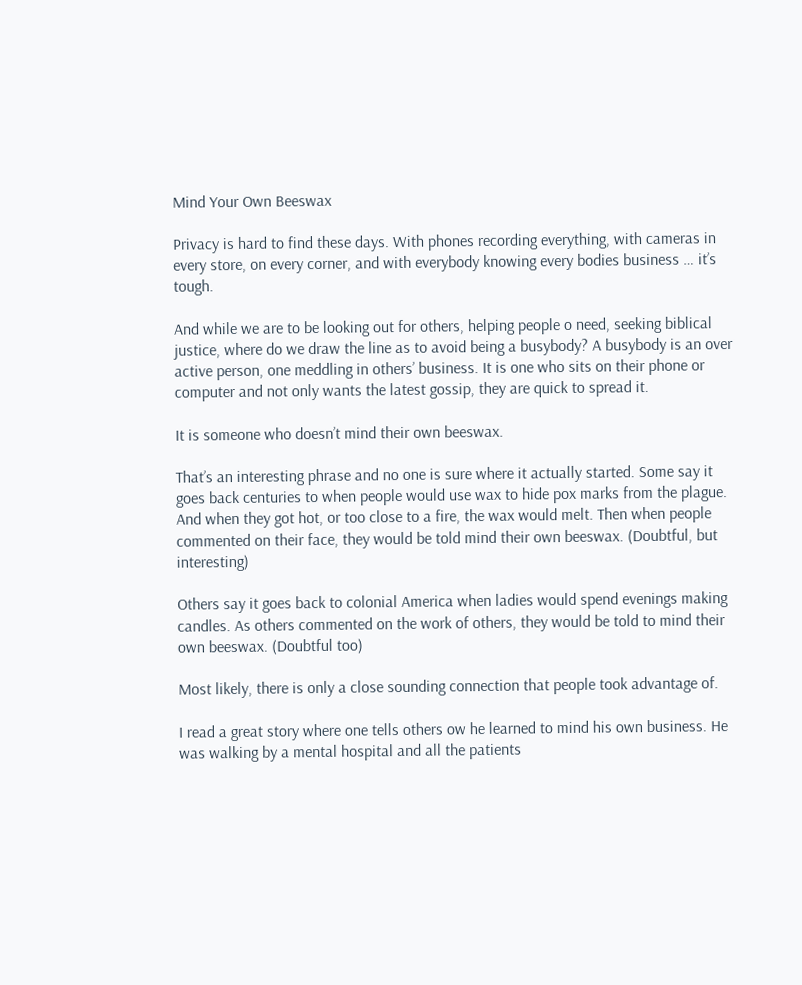Mind Your Own Beeswax

Privacy is hard to find these days. With phones recording everything, with cameras in every store, on every corner, and with everybody knowing every bodies business … it’s tough.

And while we are to be looking out for others, helping people o need, seeking biblical justice, where do we draw the line as to avoid being a busybody? A busybody is an over active person, one meddling in others’ business. It is one who sits on their phone or computer and not only wants the latest gossip, they are quick to spread it.

It is someone who doesn’t mind their own beeswax.

That’s an interesting phrase and no one is sure where it actually started. Some say it goes back centuries to when people would use wax to hide pox marks from the plague. And when they got hot, or too close to a fire, the wax would melt. Then when people commented on their face, they would be told mind their own beeswax. (Doubtful, but interesting)

Others say it goes back to colonial America when ladies would spend evenings making candles. As others commented on the work of others, they would be told to mind their own beeswax. (Doubtful too)

Most likely, there is only a close sounding connection that people took advantage of.

I read a great story where one tells others ow he learned to mind his own business. He was walking by a mental hospital and all the patients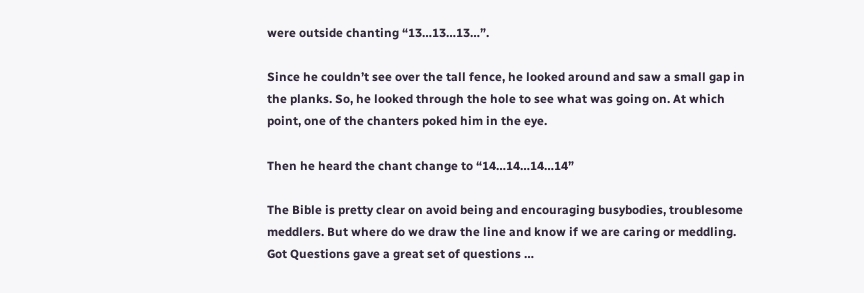were outside chanting “13…13…13…”.

Since he couldn’t see over the tall fence, he looked around and saw a small gap in the planks. So, he looked through the hole to see what was going on. At which point, one of the chanters poked him in the eye.

Then he heard the chant change to “14…14…14…14”

The Bible is pretty clear on avoid being and encouraging busybodies, troublesome meddlers. But where do we draw the line and know if we are caring or meddling. Got Questions gave a great set of questions …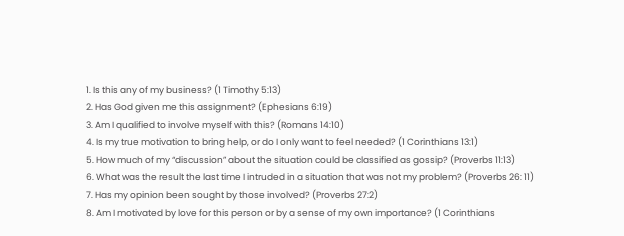1. Is this any of my business? (1 Timothy 5:13)
2. Has God given me this assignment? (Ephesians 6:19)
3. Am I qualified to involve myself with this? (Romans 14:10)
4. Is my true motivation to bring help, or do I only want to feel needed? (1 Corinthians 13:1)
5. How much of my “discussion” about the situation could be classified as gossip? (Proverbs 11:13)
6. What was the result the last time I intruded in a situation that was not my problem? (Proverbs 26: 11)
7. Has my opinion been sought by those involved? (Proverbs 27:2)
8. Am I motivated by love for this person or by a sense of my own importance? (1 Corinthians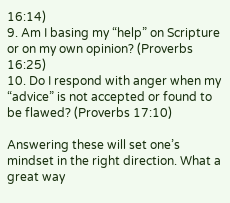16:14)
9. Am I basing my “help” on Scripture or on my own opinion? (Proverbs 16:25)
10. Do I respond with anger when my “advice” is not accepted or found to be flawed? (Proverbs 17:10)

Answering these will set one’s mindset in the right direction. What a great way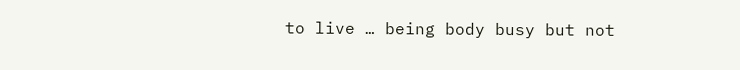to live … being body busy but not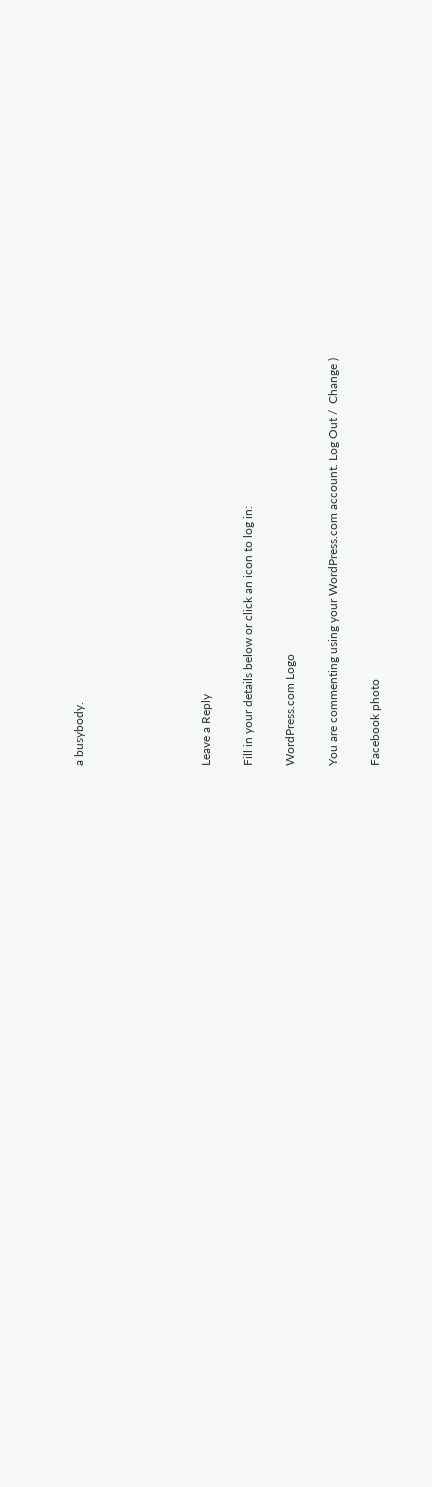a busybody.





Leave a Reply

Fill in your details below or click an icon to log in:

WordPress.com Logo

You are commenting using your WordPress.com account. Log Out /  Change )

Facebook photo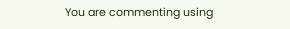You are commenting using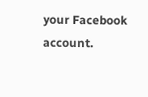your Facebook account.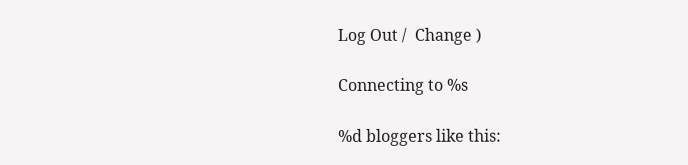Log Out /  Change )

Connecting to %s

%d bloggers like this: